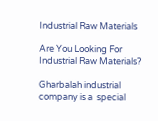Industrial Raw Materials

Are You Looking For Industrial Raw Materials?

Gharbalah industrial company is a  special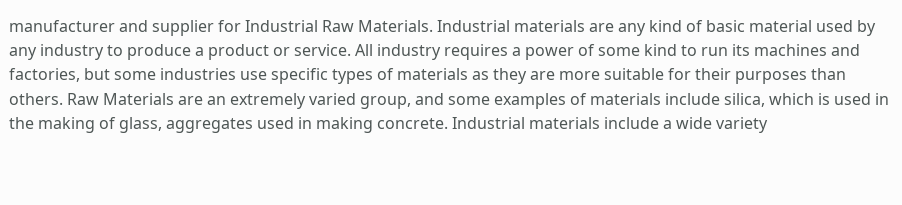manufacturer and supplier for Industrial Raw Materials. Industrial materials are any kind of basic material used by any industry to produce a product or service. All industry requires a power of some kind to run its machines and factories, but some industries use specific types of materials as they are more suitable for their purposes than others. Raw Materials are an extremely varied group, and some examples of materials include silica, which is used in the making of glass, aggregates used in making concrete. Industrial materials include a wide variety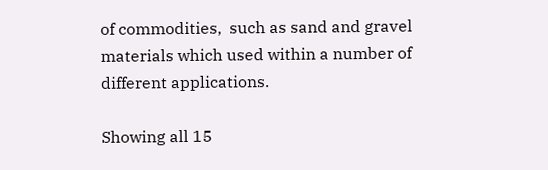of commodities,  such as sand and gravel materials which used within a number of different applications.

Showing all 15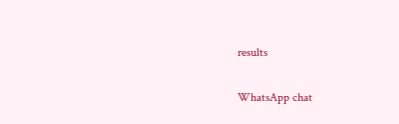results

WhatsApp chat